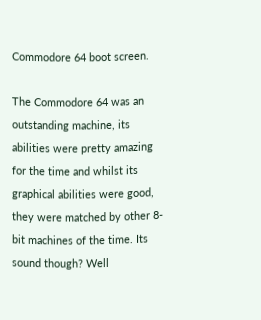Commodore 64 boot screen.

The Commodore 64 was an outstanding machine, its abilities were pretty amazing for the time and whilst its graphical abilities were good, they were matched by other 8-bit machines of the time. Its sound though? Well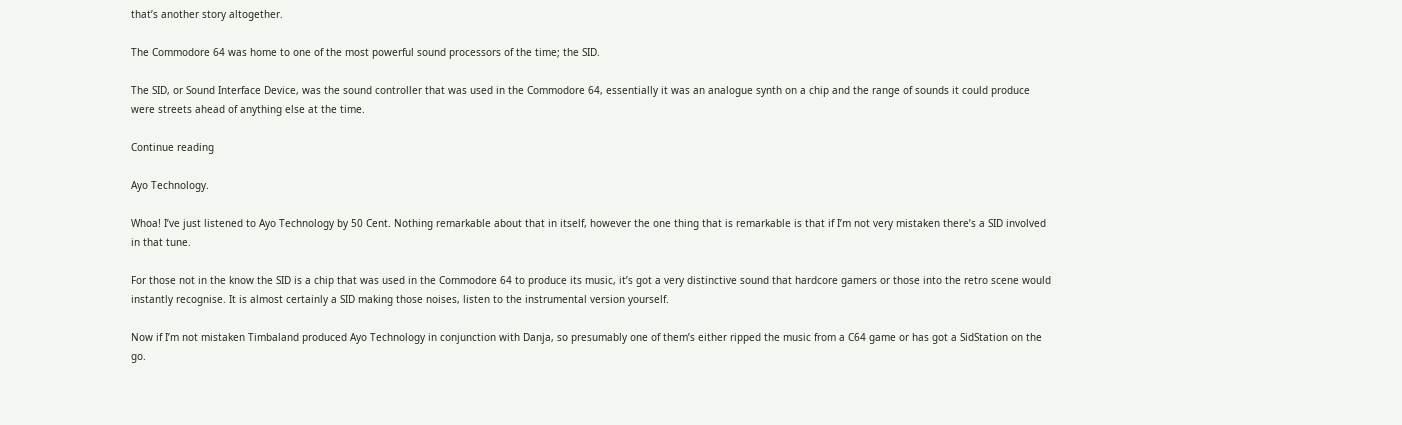that’s another story altogether.

The Commodore 64 was home to one of the most powerful sound processors of the time; the SID.

The SID, or Sound Interface Device, was the sound controller that was used in the Commodore 64, essentially it was an analogue synth on a chip and the range of sounds it could produce were streets ahead of anything else at the time.

Continue reading

Ayo Technology.

Whoa! I’ve just listened to Ayo Technology by 50 Cent. Nothing remarkable about that in itself, however the one thing that is remarkable is that if I’m not very mistaken there’s a SID involved in that tune.

For those not in the know the SID is a chip that was used in the Commodore 64 to produce its music, it’s got a very distinctive sound that hardcore gamers or those into the retro scene would instantly recognise. It is almost certainly a SID making those noises, listen to the instrumental version yourself.

Now if I’m not mistaken Timbaland produced Ayo Technology in conjunction with Danja, so presumably one of them’s either ripped the music from a C64 game or has got a SidStation on the go.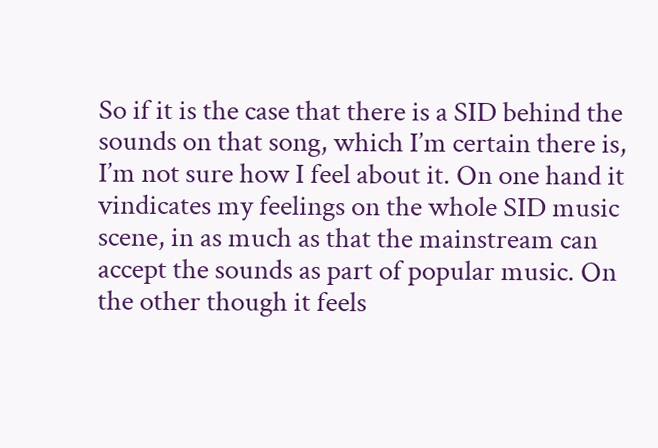So if it is the case that there is a SID behind the sounds on that song, which I’m certain there is, I’m not sure how I feel about it. On one hand it vindicates my feelings on the whole SID music scene, in as much as that the mainstream can accept the sounds as part of popular music. On the other though it feels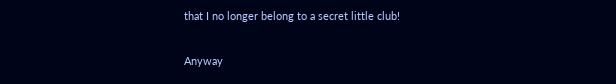that I no longer belong to a secret little club!

Anyway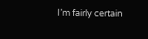I’m fairly certain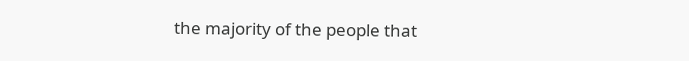the majority of the people that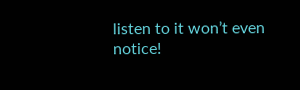listen to it won’t even notice!